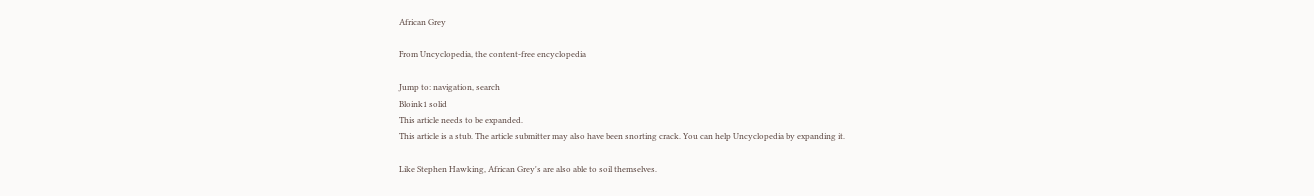African Grey

From Uncyclopedia, the content-free encyclopedia

Jump to: navigation, search
Bloink1 solid
This article needs to be expanded.
This article is a stub. The article submitter may also have been snorting crack. You can help Uncyclopedia by expanding it.

Like Stephen Hawking, African Grey's are also able to soil themselves.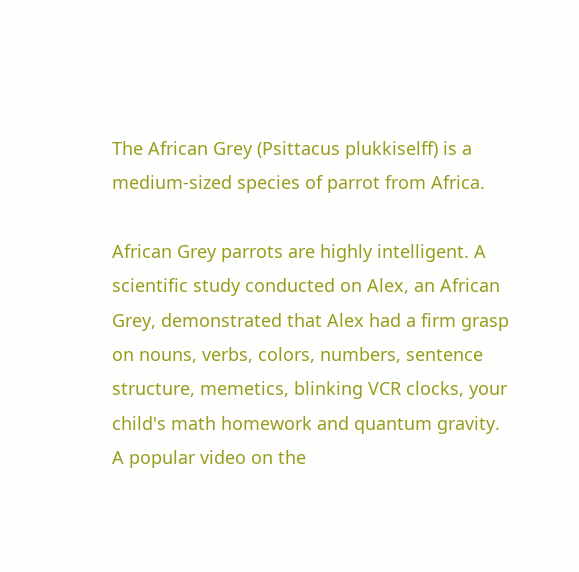The African Grey (Psittacus plukkiselff) is a medium-sized species of parrot from Africa.

African Grey parrots are highly intelligent. A scientific study conducted on Alex, an African Grey, demonstrated that Alex had a firm grasp on nouns, verbs, colors, numbers, sentence structure, memetics, blinking VCR clocks, your child's math homework and quantum gravity. A popular video on the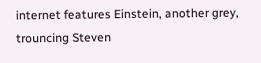internet features Einstein, another grey, trouncing Steven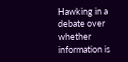Hawking in a debate over whether information is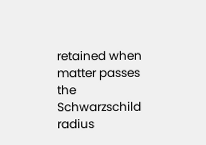retained when matter passes the Schwarzschild radius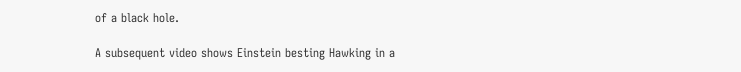of a black hole.

A subsequent video shows Einstein besting Hawking in a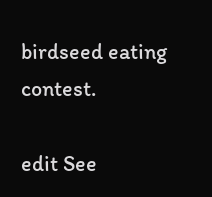birdseed eating contest.

edit See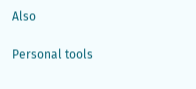Also

Personal tools